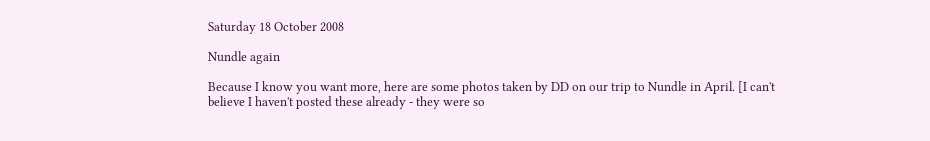Saturday 18 October 2008

Nundle again

Because I know you want more, here are some photos taken by DD on our trip to Nundle in April. [I can't believe I haven't posted these already - they were so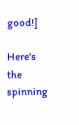good!]

Here's the spinning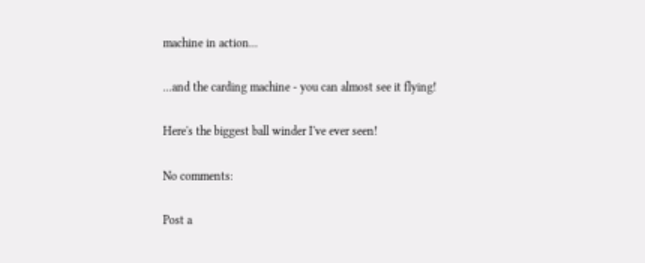machine in action...

...and the carding machine - you can almost see it flying!

Here's the biggest ball winder I've ever seen!

No comments:

Post a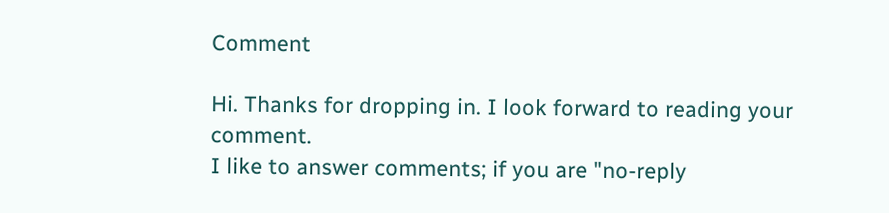Comment

Hi. Thanks for dropping in. I look forward to reading your comment.
I like to answer comments; if you are "no-reply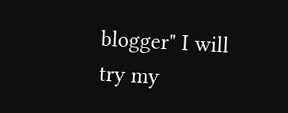blogger" I will try my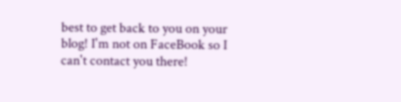best to get back to you on your blog! I'm not on FaceBook so I can't contact you there!